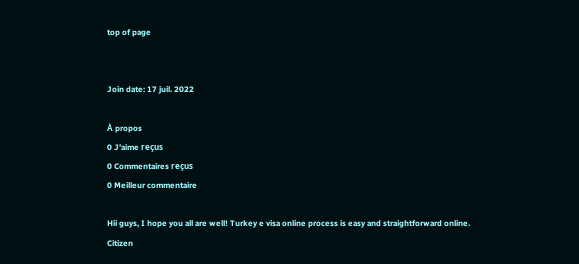top of page


Join date: 17 juil. 2022

À propos
0 J'aime reçus
0 Commentaires reçus
0 Meilleur commentaire

Hii guys, I hope you all are well! Turkey e visa online process is easy and straightforward online. Citizen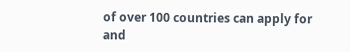of over 100 countries can apply for and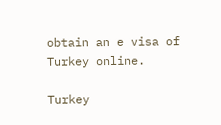obtain an e visa of Turkey online.

Turkey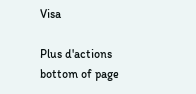Visa

Plus d'actions
bottom of page